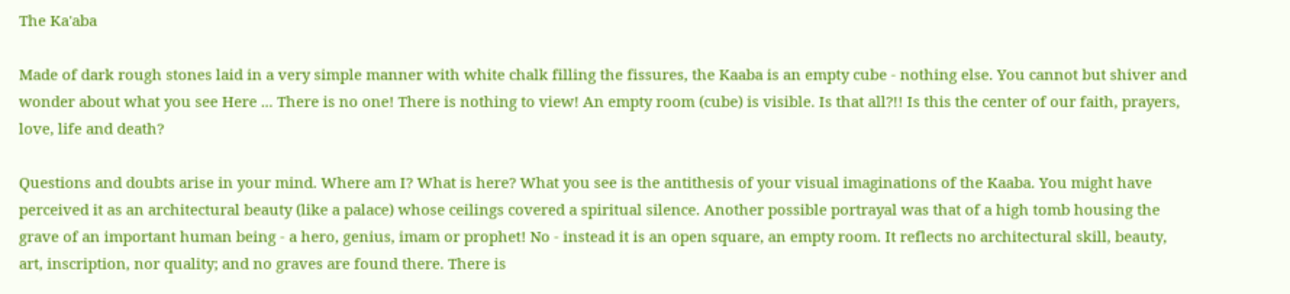The Ka'aba

Made of dark rough stones laid in a very simple manner with white chalk filling the fissures, the Kaaba is an empty cube - nothing else. You cannot but shiver and wonder about what you see Here ... There is no one! There is nothing to view! An empty room (cube) is visible. Is that all?!! Is this the center of our faith, prayers, love, life and death?

Questions and doubts arise in your mind. Where am I? What is here? What you see is the antithesis of your visual imaginations of the Kaaba. You might have perceived it as an architectural beauty (like a palace) whose ceilings covered a spiritual silence. Another possible portrayal was that of a high tomb housing the grave of an important human being - a hero, genius, imam or prophet! No - instead it is an open square, an empty room. It reflects no architectural skill, beauty, art, inscription, nor quality; and no graves are found there. There is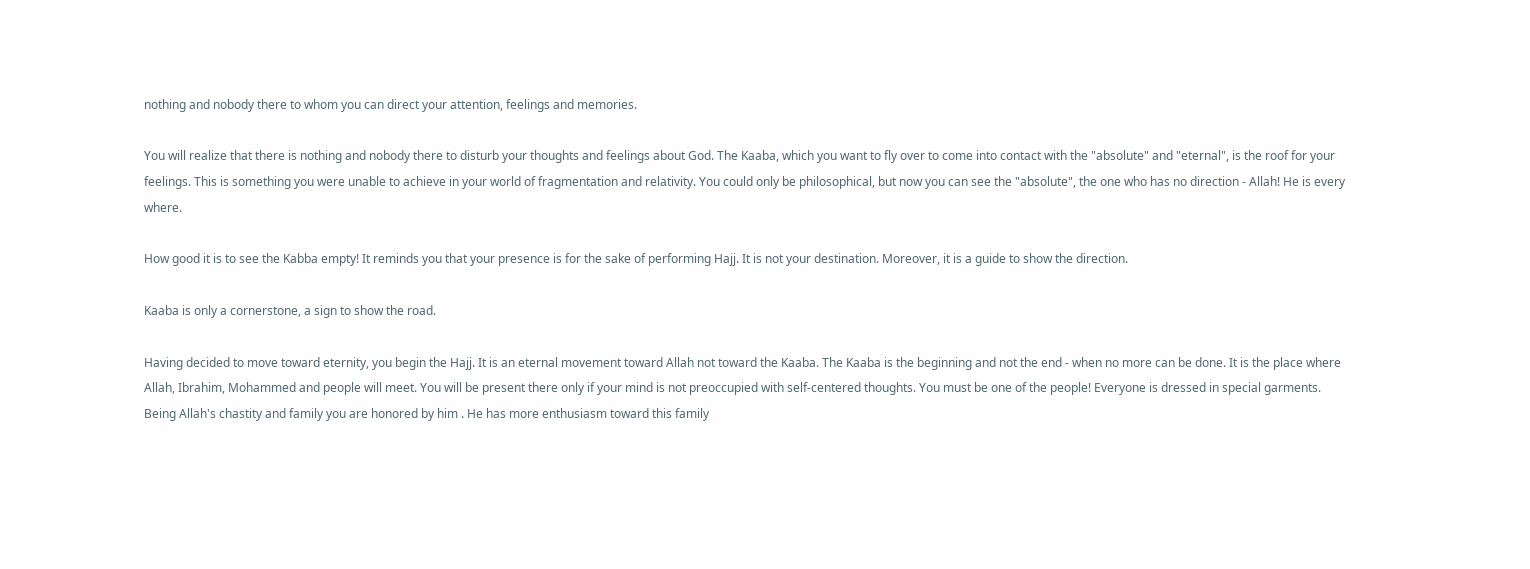nothing and nobody there to whom you can direct your attention, feelings and memories.

You will realize that there is nothing and nobody there to disturb your thoughts and feelings about God. The Kaaba, which you want to fly over to come into contact with the "absolute" and "eternal", is the roof for your feelings. This is something you were unable to achieve in your world of fragmentation and relativity. You could only be philosophical, but now you can see the "absolute", the one who has no direction - Allah! He is every where.

How good it is to see the Kabba empty! It reminds you that your presence is for the sake of performing Hajj. It is not your destination. Moreover, it is a guide to show the direction.

Kaaba is only a cornerstone, a sign to show the road.

Having decided to move toward eternity, you begin the Hajj. It is an eternal movement toward Allah not toward the Kaaba. The Kaaba is the beginning and not the end - when no more can be done. It is the place where Allah, Ibrahim, Mohammed and people will meet. You will be present there only if your mind is not preoccupied with self-centered thoughts. You must be one of the people! Everyone is dressed in special garments. Being Allah's chastity and family you are honored by him . He has more enthusiasm toward this family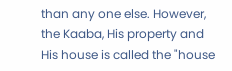than any one else. However, the Kaaba, His property and His house is called the "house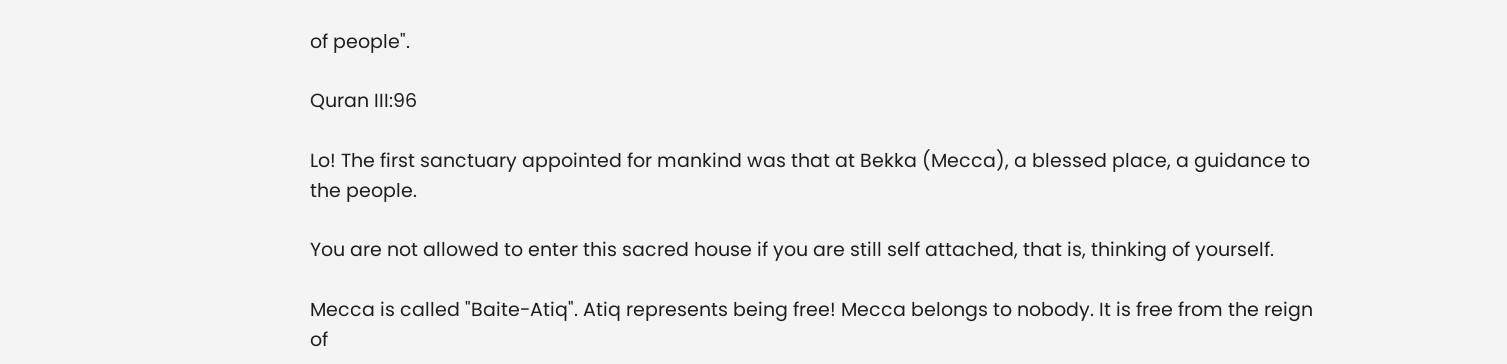of people".

Quran III:96

Lo! The first sanctuary appointed for mankind was that at Bekka (Mecca), a blessed place, a guidance to the people.

You are not allowed to enter this sacred house if you are still self attached, that is, thinking of yourself.

Mecca is called "Baite-Atiq". Atiq represents being free! Mecca belongs to nobody. It is free from the reign of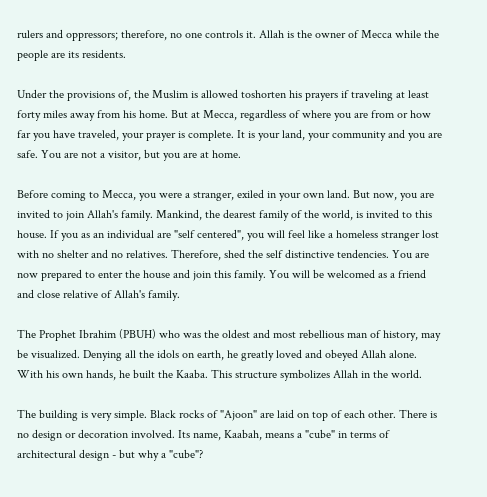rulers and oppressors; therefore, no one controls it. Allah is the owner of Mecca while the people are its residents.

Under the provisions of, the Muslim is allowed toshorten his prayers if traveling at least forty miles away from his home. But at Mecca, regardless of where you are from or how far you have traveled, your prayer is complete. It is your land, your community and you are safe. You are not a visitor, but you are at home.

Before coming to Mecca, you were a stranger, exiled in your own land. But now, you are invited to join Allah's family. Mankind, the dearest family of the world, is invited to this house. If you as an individual are "self centered", you will feel like a homeless stranger lost with no shelter and no relatives. Therefore, shed the self distinctive tendencies. You are now prepared to enter the house and join this family. You will be welcomed as a friend and close relative of Allah's family.

The Prophet Ibrahim (PBUH) who was the oldest and most rebellious man of history, may be visualized. Denying all the idols on earth, he greatly loved and obeyed Allah alone. With his own hands, he built the Kaaba. This structure symbolizes Allah in the world.

The building is very simple. Black rocks of "Ajoon" are laid on top of each other. There is no design or decoration involved. Its name, Kaabah, means a "cube" in terms of architectural design - but why a "cube"?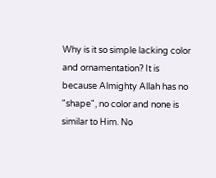Why is it so simple lacking color and ornamentation? It is because Almighty Allah has no "shape", no color and none is similar to Him. No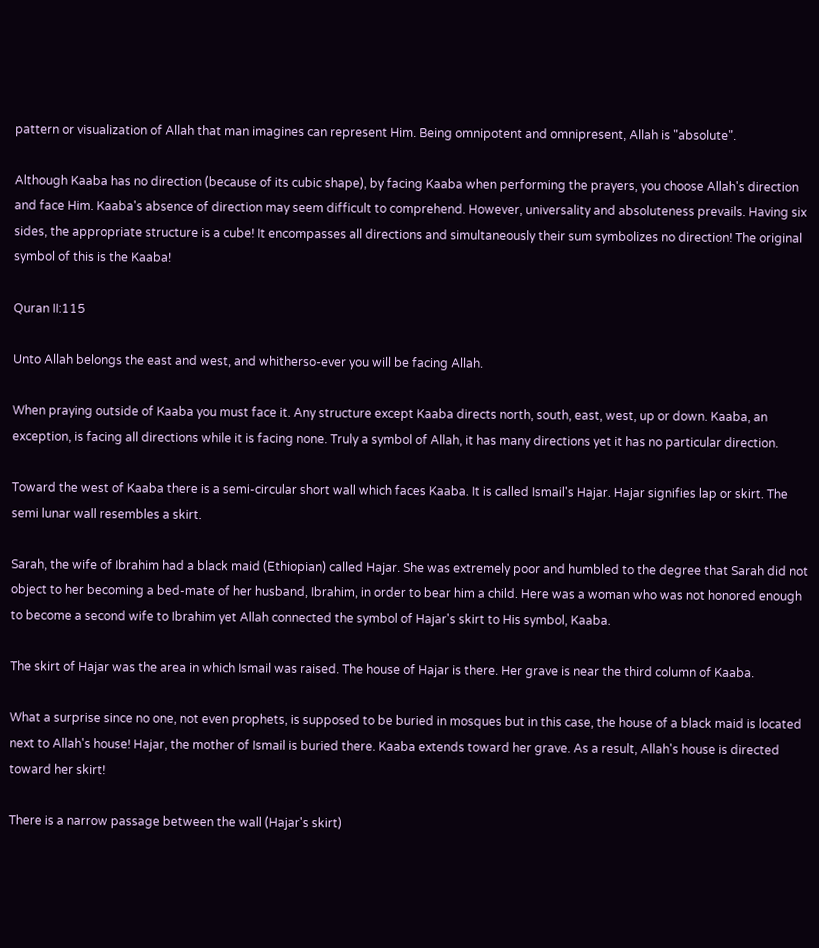pattern or visualization of Allah that man imagines can represent Him. Being omnipotent and omnipresent, Allah is "absolute".

Although Kaaba has no direction (because of its cubic shape), by facing Kaaba when performing the prayers, you choose Allah's direction and face Him. Kaaba's absence of direction may seem difficult to comprehend. However, universality and absoluteness prevails. Having six sides, the appropriate structure is a cube! It encompasses all directions and simultaneously their sum symbolizes no direction! The original symbol of this is the Kaaba!

Quran II:115

Unto Allah belongs the east and west, and whitherso-ever you will be facing Allah.

When praying outside of Kaaba you must face it. Any structure except Kaaba directs north, south, east, west, up or down. Kaaba, an exception, is facing all directions while it is facing none. Truly a symbol of Allah, it has many directions yet it has no particular direction.

Toward the west of Kaaba there is a semi-circular short wall which faces Kaaba. It is called Ismail's Hajar. Hajar signifies lap or skirt. The semi lunar wall resembles a skirt.

Sarah, the wife of Ibrahim had a black maid (Ethiopian) called Hajar. She was extremely poor and humbled to the degree that Sarah did not object to her becoming a bed-mate of her husband, Ibrahim, in order to bear him a child. Here was a woman who was not honored enough to become a second wife to Ibrahim yet Allah connected the symbol of Hajar's skirt to His symbol, Kaaba.

The skirt of Hajar was the area in which Ismail was raised. The house of Hajar is there. Her grave is near the third column of Kaaba.

What a surprise since no one, not even prophets, is supposed to be buried in mosques but in this case, the house of a black maid is located next to Allah's house! Hajar, the mother of Ismail is buried there. Kaaba extends toward her grave. As a result, Allah's house is directed toward her skirt!

There is a narrow passage between the wall (Hajar's skirt)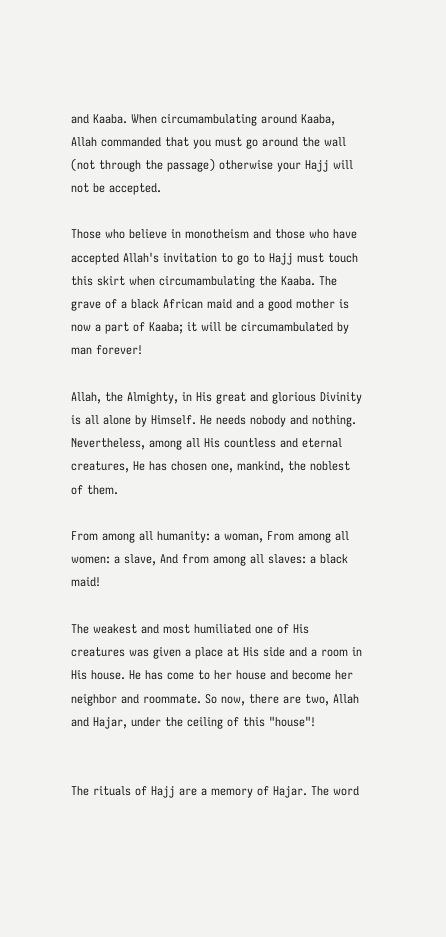and Kaaba. When circumambulating around Kaaba, Allah commanded that you must go around the wall (not through the passage) otherwise your Hajj will not be accepted.

Those who believe in monotheism and those who have accepted Allah's invitation to go to Hajj must touch this skirt when circumambulating the Kaaba. The grave of a black African maid and a good mother is now a part of Kaaba; it will be circumambulated by man forever!

Allah, the Almighty, in His great and glorious Divinity is all alone by Himself. He needs nobody and nothing. Nevertheless, among all His countless and eternal creatures, He has chosen one, mankind, the noblest of them.

From among all humanity: a woman, From among all women: a slave, And from among all slaves: a black maid!

The weakest and most humiliated one of His creatures was given a place at His side and a room in His house. He has come to her house and become her neighbor and roommate. So now, there are two, Allah and Hajar, under the ceiling of this "house"!


The rituals of Hajj are a memory of Hajar. The word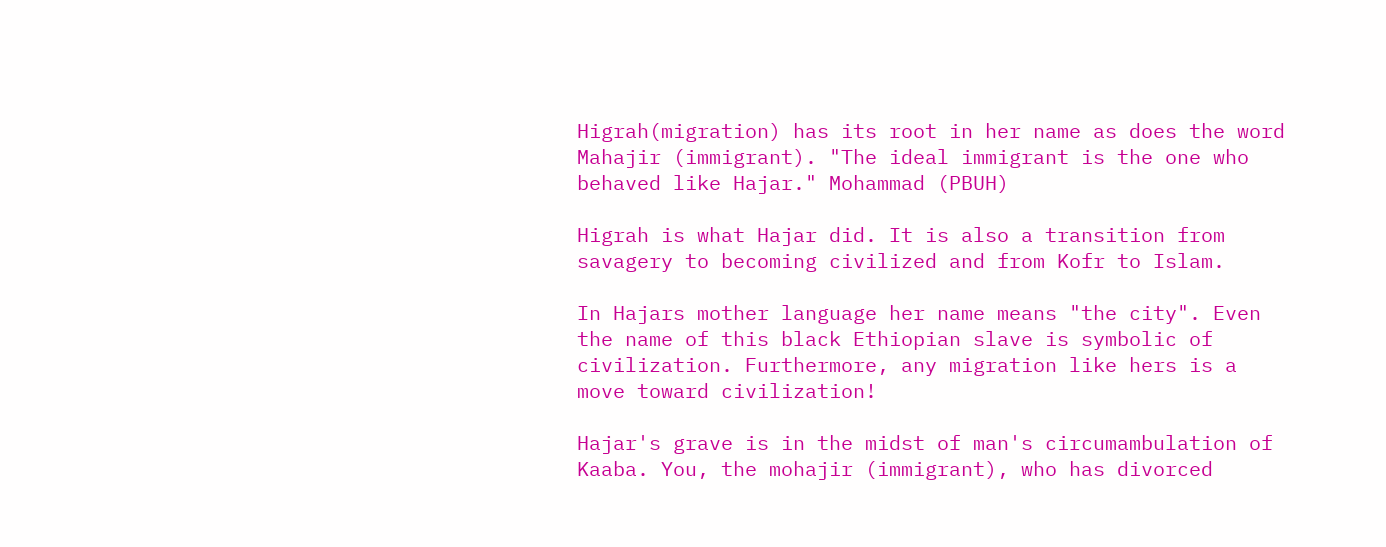Higrah(migration) has its root in her name as does the word Mahajir (immigrant). "The ideal immigrant is the one who behaved like Hajar." Mohammad (PBUH)

Higrah is what Hajar did. It is also a transition from savagery to becoming civilized and from Kofr to Islam.

In Hajars mother language her name means "the city". Even the name of this black Ethiopian slave is symbolic of civilization. Furthermore, any migration like hers is a move toward civilization!

Hajar's grave is in the midst of man's circumambulation of Kaaba. You, the mohajir (immigrant), who has divorced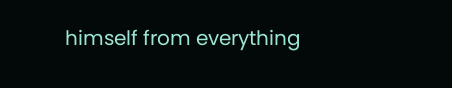himself from everything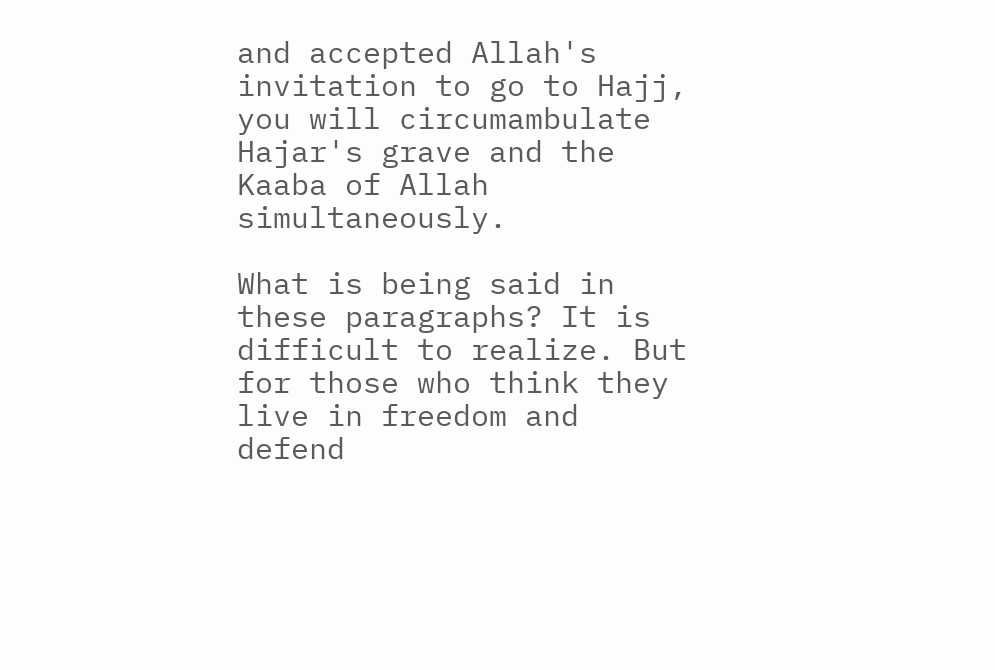and accepted Allah's invitation to go to Hajj, you will circumambulate Hajar's grave and the Kaaba of Allah simultaneously.

What is being said in these paragraphs? It is difficult to realize. But for those who think they live in freedom and defend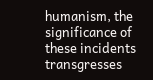humanism, the significance of these incidents transgresses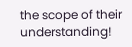the scope of their understanding!